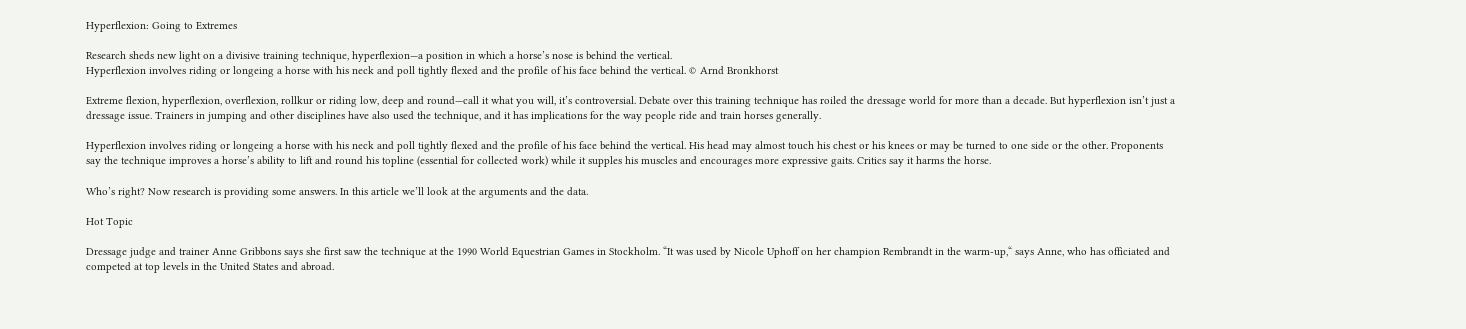Hyperflexion: Going to Extremes

Research sheds new light on a divisive training technique, hyperflexion—a position in which a horse’s nose is behind the vertical.
Hyperflexion involves riding or longeing a horse with his neck and poll tightly flexed and the profile of his face behind the vertical. © Arnd Bronkhorst

Extreme flexion, hyperflexion, overflexion, rollkur or riding low, deep and round—call it what you will, it’s controversial. Debate over this training technique has roiled the dressage world for more than a decade. But hyperflexion isn’t just a dressage issue. Trainers in jumping and other disciplines have also used the technique, and it has implications for the way people ride and train horses generally.

Hyperflexion involves riding or longeing a horse with his neck and poll tightly flexed and the profile of his face behind the vertical. His head may almost touch his chest or his knees or may be turned to one side or the other. Proponents say the technique improves a horse’s ability to lift and round his topline (essential for collected work) while it supples his muscles and encourages more expressive gaits. Critics say it harms the horse.

Who’s right? Now research is providing some answers. In this article we’ll look at the arguments and the data.

Hot Topic

Dressage judge and trainer Anne Gribbons says she first saw the technique at the 1990 World Equestrian Games in Stockholm. “It was used by Nicole Uphoff on her champion Rembrandt in the warm-up,“ says Anne, who has officiated and competed at top levels in the United States and abroad.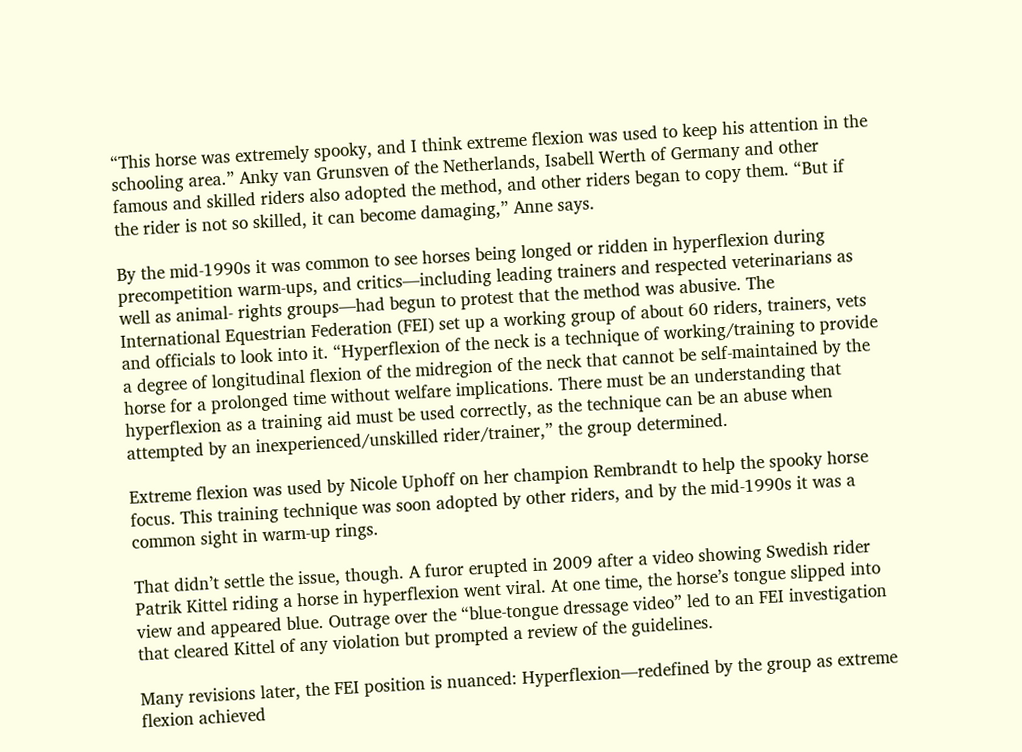“This horse was extremely spooky, and I think extreme flexion was used to keep his attention in the schooling area.” Anky van Grunsven of the Netherlands, Isabell Werth of Germany and other famous and skilled riders also adopted the method, and other riders began to copy them. “But if the rider is not so skilled, it can become damaging,” Anne says.

By the mid-1990s it was common to see horses being longed or ridden in hyperflexion during precompetition warm-ups, and critics—including leading trainers and respected veterinarians as well as animal- rights groups—had begun to protest that the method was abusive. The International Equestrian Federation (FEI) set up a working group of about 60 riders, trainers, vets and officials to look into it. “Hyperflexion of the neck is a technique of working/training to provide a degree of longitudinal flexion of the midregion of the neck that cannot be self-maintained by the horse for a prolonged time without welfare implications. There must be an understanding that hyperflexion as a training aid must be used correctly, as the technique can be an abuse when attempted by an inexperienced/unskilled rider/trainer,” the group determined.

Extreme flexion was used by Nicole Uphoff on her champion Rembrandt to help the spooky horse focus. This training technique was soon adopted by other riders, and by the mid-1990s it was a common sight in warm-up rings.

That didn’t settle the issue, though. A furor erupted in 2009 after a video showing Swedish rider Patrik Kittel riding a horse in hyperflexion went viral. At one time, the horse’s tongue slipped into view and appeared blue. Outrage over the “blue-tongue dressage video” led to an FEI investigation that cleared Kittel of any violation but prompted a review of the guidelines.

Many revisions later, the FEI position is nuanced: Hyperflexion—redefined by the group as extreme flexion achieved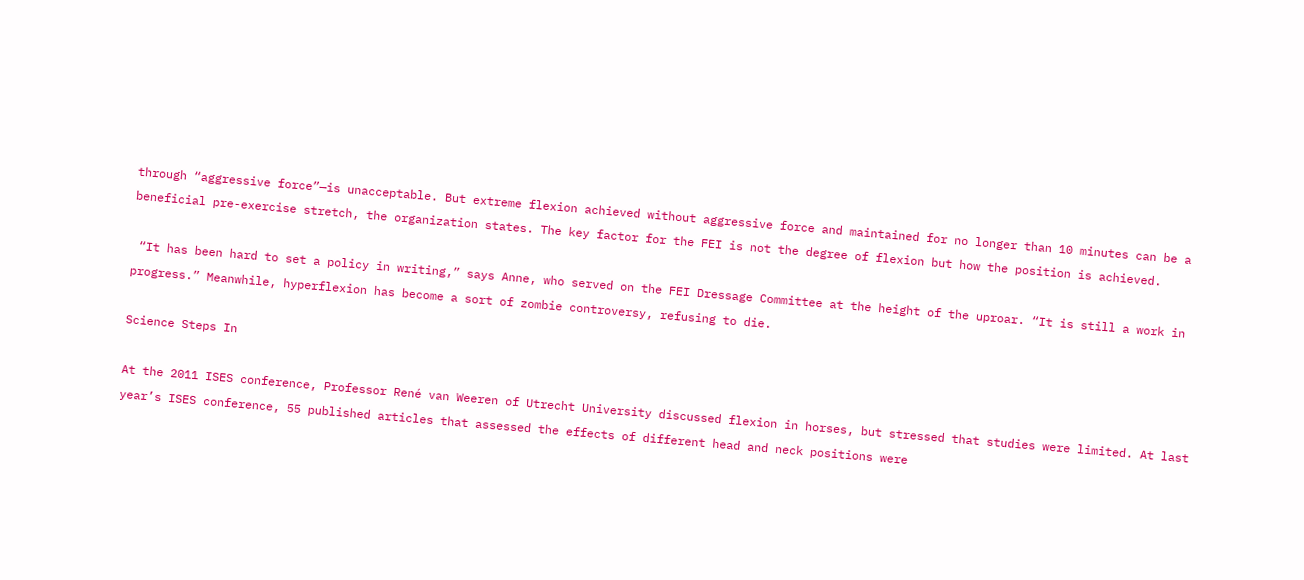through “aggressive force”—is unacceptable. But extreme flexion achieved without aggressive force and maintained for no longer than 10 minutes can be a beneficial pre-exercise stretch, the organization states. The key factor for the FEI is not the degree of flexion but how the position is achieved.

 “It has been hard to set a policy in writing,” says Anne, who served on the FEI Dressage Committee at the height of the uproar. “It is still a work in progress.” Meanwhile, hyperflexion has become a sort of zombie controversy, refusing to die.

Science Steps In

At the 2011 ISES conference, Professor René van Weeren of Utrecht University discussed flexion in horses, but stressed that studies were limited. At last year’s ISES conference, 55 published articles that assessed the effects of different head and neck positions were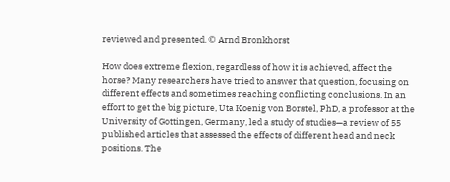reviewed and presented. © Arnd Bronkhorst

How does extreme flexion, regardless of how it is achieved, affect the horse? Many researchers have tried to answer that question, focusing on different effects and sometimes reaching conflicting conclusions. In an effort to get the big picture, Uta Koenig von Borstel, PhD, a professor at the University of Gottingen, Germany, led a study of studies—a review of 55 published articles that assessed the effects of different head and neck positions. The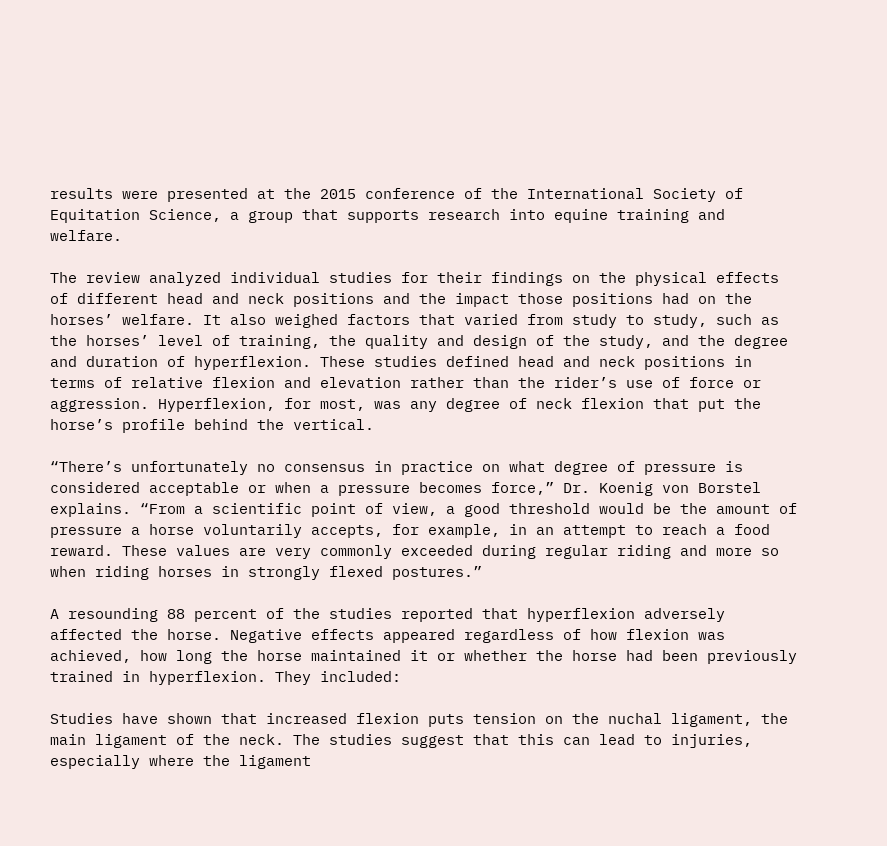results were presented at the 2015 conference of the International Society of Equitation Science, a group that supports research into equine training and welfare.

The review analyzed individual studies for their findings on the physical effects of different head and neck positions and the impact those positions had on the horses’ welfare. It also weighed factors that varied from study to study, such as the horses’ level of training, the quality and design of the study, and the degree and duration of hyperflexion. These studies defined head and neck positions in terms of relative flexion and elevation rather than the rider’s use of force or aggression. Hyperflexion, for most, was any degree of neck flexion that put the horse’s profile behind the vertical.

“There’s unfortunately no consensus in practice on what degree of pressure is considered acceptable or when a pressure becomes force,” Dr. Koenig von Borstel explains. “From a scientific point of view, a good threshold would be the amount of pressure a horse voluntarily accepts, for example, in an attempt to reach a food reward. These values are very commonly exceeded during regular riding and more so when riding horses in strongly flexed postures.”

A resounding 88 percent of the studies reported that hyperflexion adversely affected the horse. Negative effects appeared regardless of how flexion was achieved, how long the horse maintained it or whether the horse had been previously trained in hyperflexion. They included:

Studies have shown that increased flexion puts tension on the nuchal ligament, the main ligament of the neck. The studies suggest that this can lead to injuries, especially where the ligament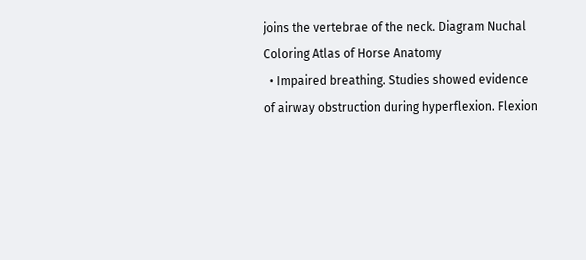joins the vertebrae of the neck. Diagram Nuchal Coloring Atlas of Horse Anatomy
  • Impaired breathing. Studies showed evidence of airway obstruction during hyperflexion. Flexion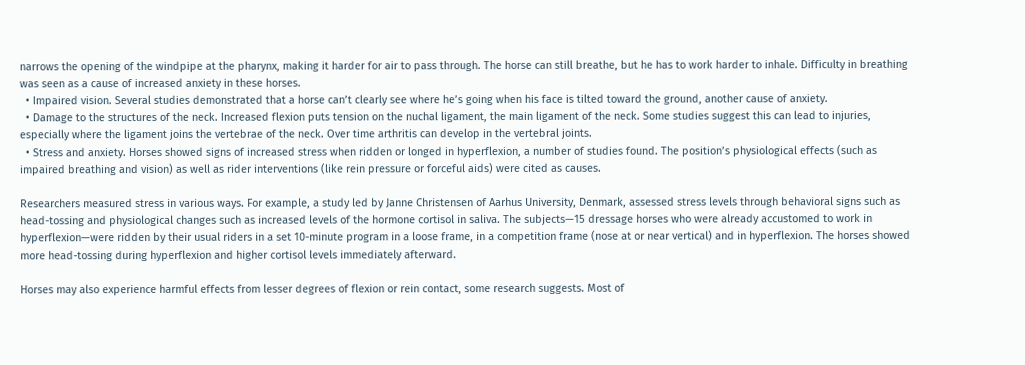narrows the opening of the windpipe at the pharynx, making it harder for air to pass through. The horse can still breathe, but he has to work harder to inhale. Difficulty in breathing was seen as a cause of increased anxiety in these horses.
  • Impaired vision. Several studies demonstrated that a horse can’t clearly see where he’s going when his face is tilted toward the ground, another cause of anxiety.
  • Damage to the structures of the neck. Increased flexion puts tension on the nuchal ligament, the main ligament of the neck. Some studies suggest this can lead to injuries, especially where the ligament joins the vertebrae of the neck. Over time arthritis can develop in the vertebral joints.
  • Stress and anxiety. Horses showed signs of increased stress when ridden or longed in hyperflexion, a number of studies found. The position’s physiological effects (such as impaired breathing and vision) as well as rider interventions (like rein pressure or forceful aids) were cited as causes.

Researchers measured stress in various ways. For example, a study led by Janne Christensen of Aarhus University, Denmark, assessed stress levels through behavioral signs such as head-tossing and physiological changes such as increased levels of the hormone cortisol in saliva. The subjects—15 dressage horses who were already accustomed to work in hyperflexion—were ridden by their usual riders in a set 10-minute program in a loose frame, in a competition frame (nose at or near vertical) and in hyperflexion. The horses showed more head-tossing during hyperflexion and higher cortisol levels immediately afterward.

Horses may also experience harmful effects from lesser degrees of flexion or rein contact, some research suggests. Most of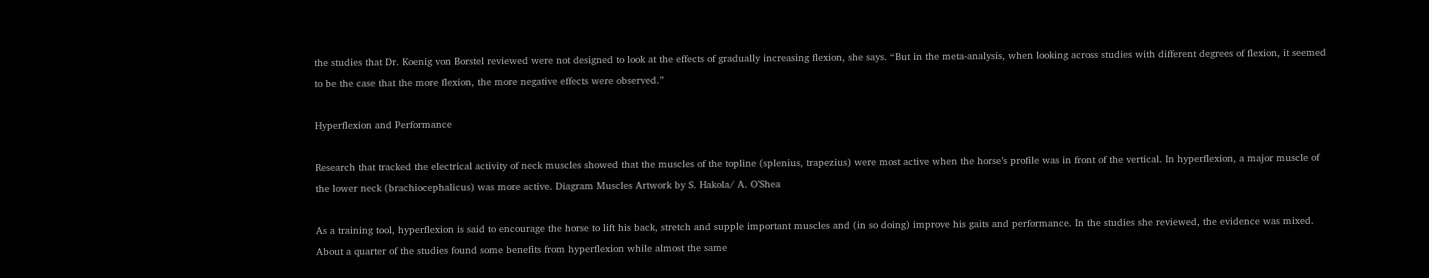the studies that Dr. Koenig von Borstel reviewed were not designed to look at the effects of gradually increasing flexion, she says. “But in the meta-analysis, when looking across studies with different degrees of flexion, it seemed to be the case that the more flexion, the more negative effects were observed.”

Hyperflexion and Performance

Research that tracked the electrical activity of neck muscles showed that the muscles of the topline (splenius, trapezius) were most active when the horse’s profile was in front of the vertical. In hyperflexion, a major muscle of the lower neck (brachiocephalicus) was more active. Diagram Muscles Artwork by S. Hakola/ A. O’Shea

As a training tool, hyperflexion is said to encourage the horse to lift his back, stretch and supple important muscles and (in so doing) improve his gaits and performance. In the studies she reviewed, the evidence was mixed. About a quarter of the studies found some benefits from hyperflexion while almost the same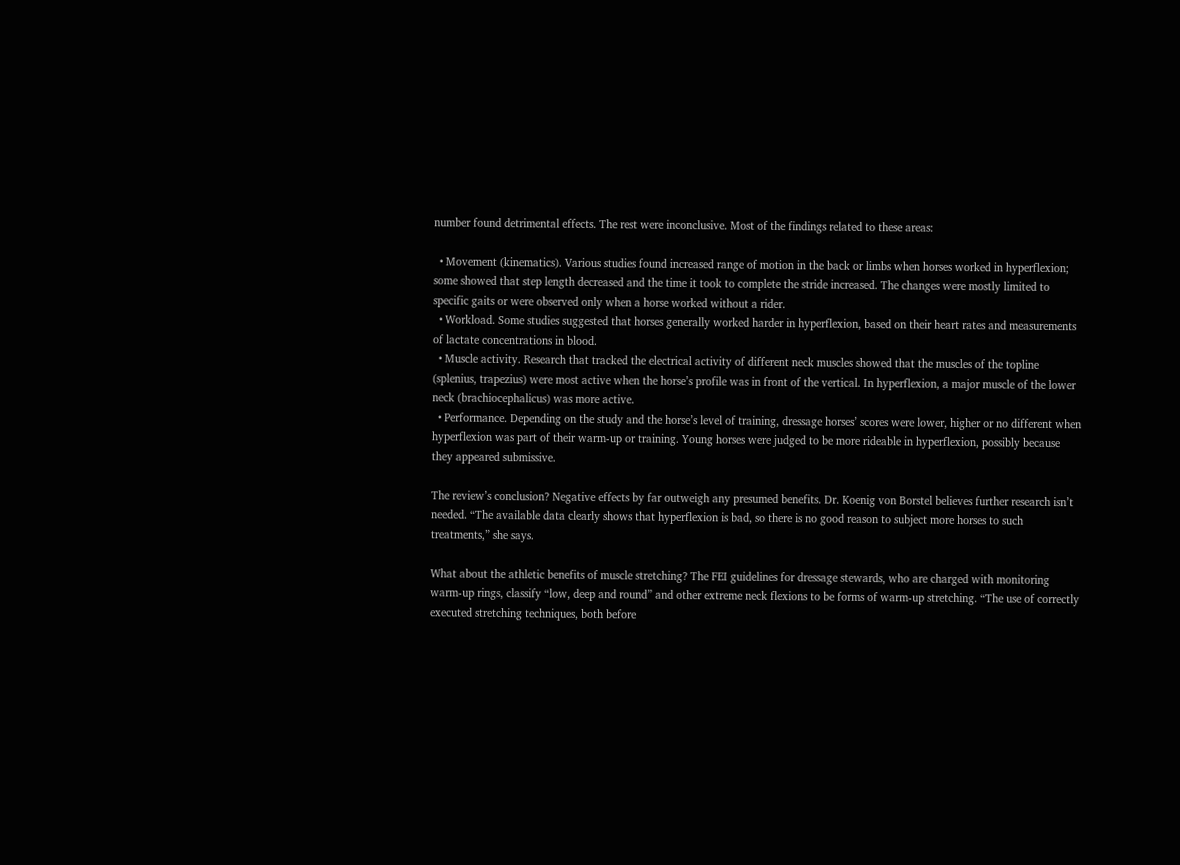number found detrimental effects. The rest were inconclusive. Most of the findings related to these areas:

  • Movement (kinematics). Various studies found increased range of motion in the back or limbs when horses worked in hyperflexion; some showed that step length decreased and the time it took to complete the stride increased. The changes were mostly limited to specific gaits or were observed only when a horse worked without a rider.
  • Workload. Some studies suggested that horses generally worked harder in hyperflexion, based on their heart rates and measurements of lactate concentrations in blood.
  • Muscle activity. Research that tracked the electrical activity of different neck muscles showed that the muscles of the topline (splenius, trapezius) were most active when the horse’s profile was in front of the vertical. In hyperflexion, a major muscle of the lower neck (brachiocephalicus) was more active.
  • Performance. Depending on the study and the horse’s level of training, dressage horses’ scores were lower, higher or no different when hyperflexion was part of their warm-up or training. Young horses were judged to be more rideable in hyperflexion, possibly because they appeared submissive.

The review’s conclusion? Negative effects by far outweigh any presumed benefits. Dr. Koenig von Borstel believes further research isn’t needed. “The available data clearly shows that hyperflexion is bad, so there is no good reason to subject more horses to such treatments,” she says.

What about the athletic benefits of muscle stretching? The FEI guidelines for dressage stewards, who are charged with monitoring warm-up rings, classify “low, deep and round” and other extreme neck flexions to be forms of warm-up stretching. “The use of correctly executed stretching techniques, both before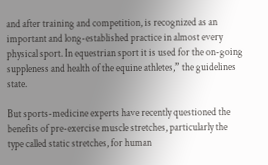and after training and competition, is recognized as an important and long-established practice in almost every physical sport. In equestrian sport it is used for the on-going suppleness and health of the equine athletes,” the guidelines state.

But sports-medicine experts have recently questioned the benefits of pre-exercise muscle stretches, particularly the type called static stretches, for human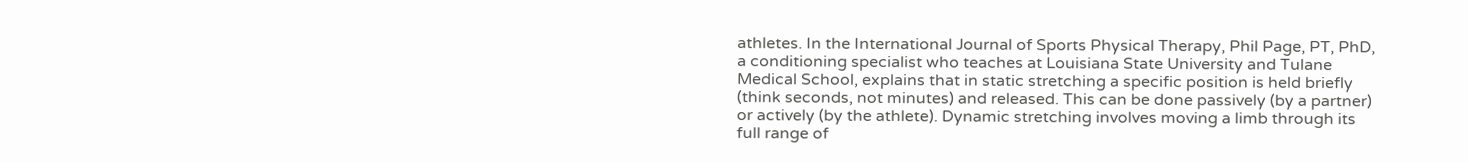athletes. In the International Journal of Sports Physical Therapy, Phil Page, PT, PhD, a conditioning specialist who teaches at Louisiana State University and Tulane Medical School, explains that in static stretching a specific position is held briefly (think seconds, not minutes) and released. This can be done passively (by a partner) or actively (by the athlete). Dynamic stretching involves moving a limb through its full range of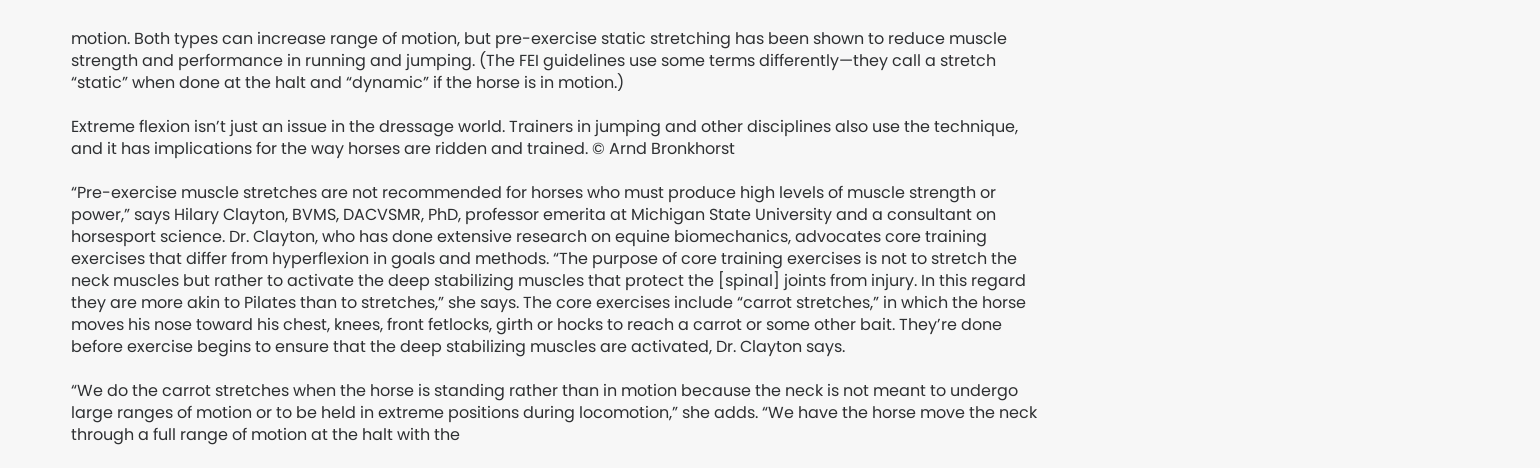motion. Both types can increase range of motion, but pre-exercise static stretching has been shown to reduce muscle strength and performance in running and jumping. (The FEI guidelines use some terms differently—they call a stretch “static” when done at the halt and “dynamic” if the horse is in motion.)

Extreme flexion isn’t just an issue in the dressage world. Trainers in jumping and other disciplines also use the technique, and it has implications for the way horses are ridden and trained. © Arnd Bronkhorst

“Pre-exercise muscle stretches are not recommended for horses who must produce high levels of muscle strength or power,” says Hilary Clayton, BVMS, DACVSMR, PhD, professor emerita at Michigan State University and a consultant on horsesport science. Dr. Clayton, who has done extensive research on equine biomechanics, advocates core training exercises that differ from hyperflexion in goals and methods. “The purpose of core training exercises is not to stretch the neck muscles but rather to activate the deep stabilizing muscles that protect the [spinal] joints from injury. In this regard they are more akin to Pilates than to stretches,” she says. The core exercises include “carrot stretches,” in which the horse moves his nose toward his chest, knees, front fetlocks, girth or hocks to reach a carrot or some other bait. They’re done before exercise begins to ensure that the deep stabilizing muscles are activated, Dr. Clayton says.

“We do the carrot stretches when the horse is standing rather than in motion because the neck is not meant to undergo large ranges of motion or to be held in extreme positions during locomotion,” she adds. “We have the horse move the neck through a full range of motion at the halt with the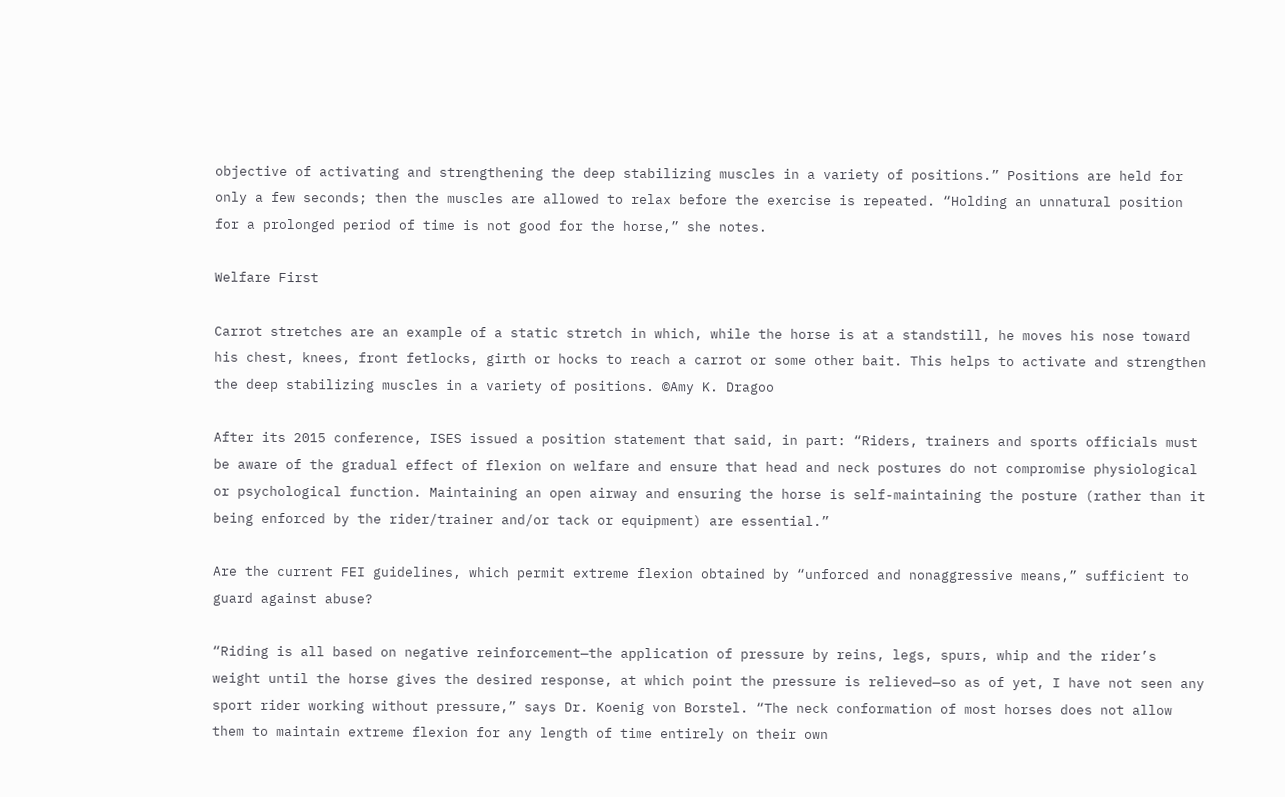objective of activating and strengthening the deep stabilizing muscles in a variety of positions.” Positions are held for only a few seconds; then the muscles are allowed to relax before the exercise is repeated. “Holding an unnatural position for a prolonged period of time is not good for the horse,” she notes.

Welfare First

Carrot stretches are an example of a static stretch in which, while the horse is at a standstill, he moves his nose toward his chest, knees, front fetlocks, girth or hocks to reach a carrot or some other bait. This helps to activate and strengthen the deep stabilizing muscles in a variety of positions. ©Amy K. Dragoo

After its 2015 conference, ISES issued a position statement that said, in part: “Riders, trainers and sports officials must be aware of the gradual effect of flexion on welfare and ensure that head and neck postures do not compromise physiological or psychological function. Maintaining an open airway and ensuring the horse is self-maintaining the posture (rather than it being enforced by the rider/trainer and/or tack or equipment) are essential.”

Are the current FEI guidelines, which permit extreme flexion obtained by “unforced and nonaggressive means,” sufficient to guard against abuse?

“Riding is all based on negative reinforcement—the application of pressure by reins, legs, spurs, whip and the rider’s weight until the horse gives the desired response, at which point the pressure is relieved—so as of yet, I have not seen any sport rider working without pressure,” says Dr. Koenig von Borstel. “The neck conformation of most horses does not allow them to maintain extreme flexion for any length of time entirely on their own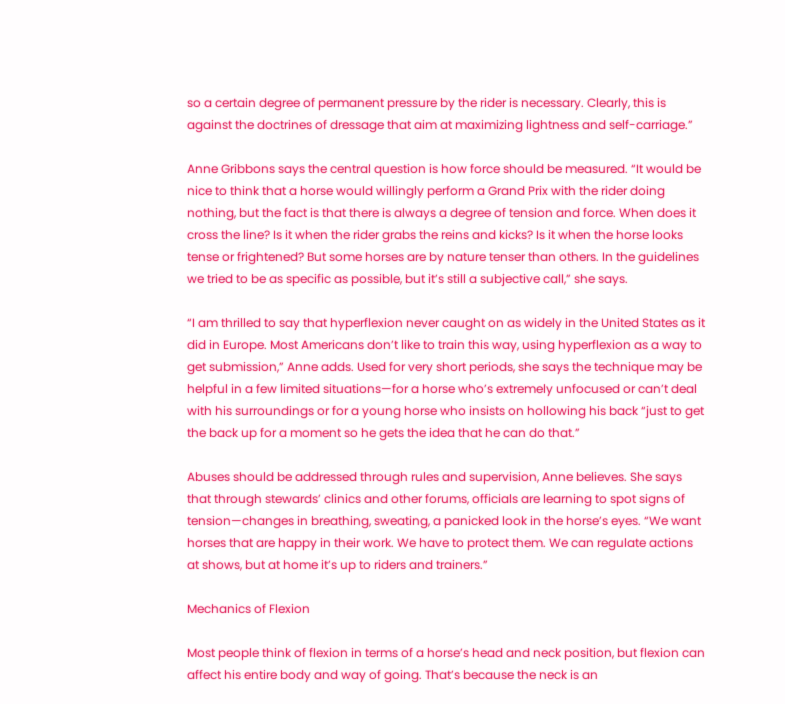so a certain degree of permanent pressure by the rider is necessary. Clearly, this is against the doctrines of dressage that aim at maximizing lightness and self-carriage.”

Anne Gribbons says the central question is how force should be measured. “It would be nice to think that a horse would willingly perform a Grand Prix with the rider doing nothing, but the fact is that there is always a degree of tension and force. When does it cross the line? Is it when the rider grabs the reins and kicks? Is it when the horse looks tense or frightened? But some horses are by nature tenser than others. In the guidelines we tried to be as specific as possible, but it’s still a subjective call,” she says.

“I am thrilled to say that hyperflexion never caught on as widely in the United States as it did in Europe. Most Americans don’t like to train this way, using hyperflexion as a way to get submission,” Anne adds. Used for very short periods, she says the technique may be helpful in a few limited situations—for a horse who’s extremely unfocused or can’t deal with his surroundings or for a young horse who insists on hollowing his back “just to get the back up for a moment so he gets the idea that he can do that.”

Abuses should be addressed through rules and supervision, Anne believes. She says that through stewards’ clinics and other forums, officials are learning to spot signs of tension—changes in breathing, sweating, a panicked look in the horse’s eyes. “We want horses that are happy in their work. We have to protect them. We can regulate actions at shows, but at home it’s up to riders and trainers.”

Mechanics of Flexion

Most people think of flexion in terms of a horse’s head and neck position, but flexion can affect his entire body and way of going. That’s because the neck is an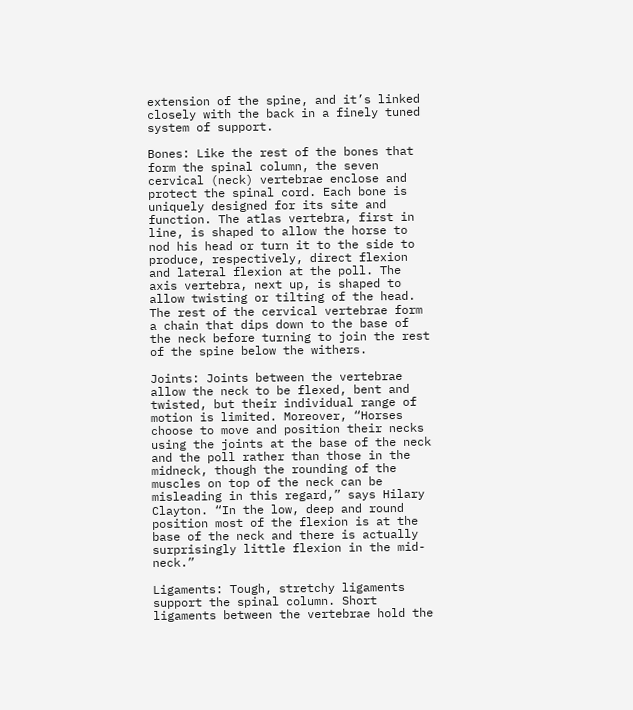extension of the spine, and it’s linked closely with the back in a finely tuned system of support.

Bones: Like the rest of the bones that form the spinal column, the seven cervical (neck) vertebrae enclose and protect the spinal cord. Each bone is uniquely designed for its site and function. The atlas vertebra, first in line, is shaped to allow the horse to nod his head or turn it to the side to produce, respectively, direct flexion and lateral flexion at the poll. The axis vertebra, next up, is shaped to allow twisting or tilting of the head. The rest of the cervical vertebrae form a chain that dips down to the base of the neck before turning to join the rest of the spine below the withers.

Joints: Joints between the vertebrae allow the neck to be flexed, bent and twisted, but their individual range of motion is limited. Moreover, “Horses choose to move and position their necks using the joints at the base of the neck and the poll rather than those in the midneck, though the rounding of the muscles on top of the neck can be misleading in this regard,” says Hilary Clayton. “In the low, deep and round position most of the flexion is at the base of the neck and there is actually surprisingly little flexion in the mid-neck.”

Ligaments: Tough, stretchy ligaments support the spinal column. Short ligaments between the vertebrae hold the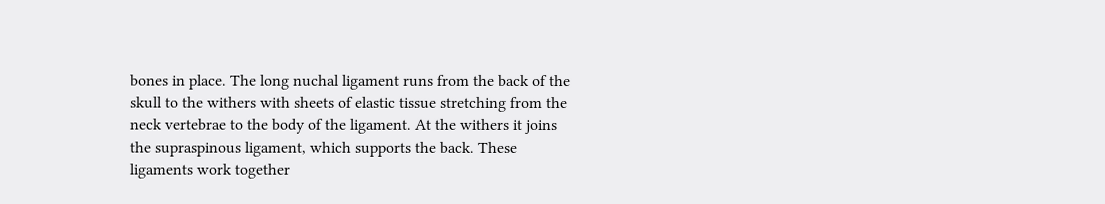bones in place. The long nuchal ligament runs from the back of the skull to the withers with sheets of elastic tissue stretching from the neck vertebrae to the body of the ligament. At the withers it joins the supraspinous ligament, which supports the back. These ligaments work together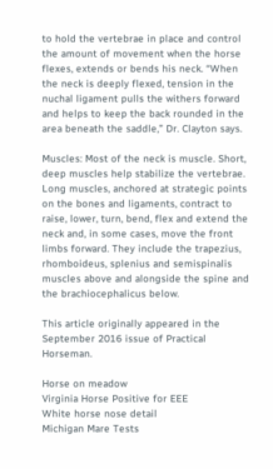to hold the vertebrae in place and control the amount of movement when the horse flexes, extends or bends his neck. “When the neck is deeply flexed, tension in the nuchal ligament pulls the withers forward and helps to keep the back rounded in the area beneath the saddle,” Dr. Clayton says.

Muscles: Most of the neck is muscle. Short, deep muscles help stabilize the vertebrae. Long muscles, anchored at strategic points on the bones and ligaments, contract to raise, lower, turn, bend, flex and extend the neck and, in some cases, move the front limbs forward. They include the trapezius, rhomboideus, splenius and semispinalis muscles above and alongside the spine and the brachiocephalicus below.

This article originally appeared in the September 2016 issue of Practical Horseman.

Horse on meadow
Virginia Horse Positive for EEE
White horse nose detail
Michigan Mare Tests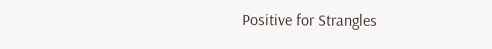Positive for Strangles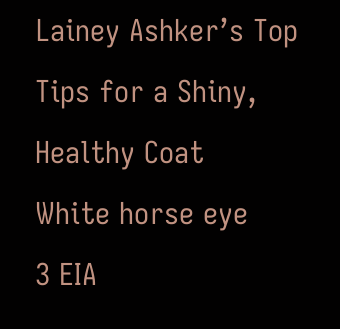Lainey Ashker’s Top Tips for a Shiny, Healthy Coat
White horse eye
3 EIA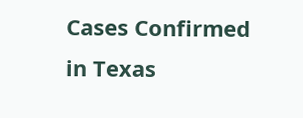Cases Confirmed in Texas